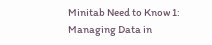Minitab Need to Know 1: Managing Data in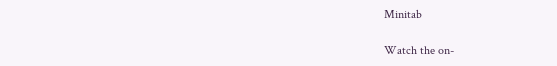Minitab

Watch the on-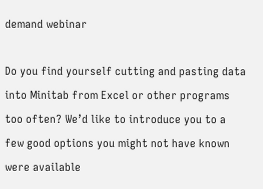demand webinar

Do you find yourself cutting and pasting data into Minitab from Excel or other programs too often? We’d like to introduce you to a few good options you might not have known were available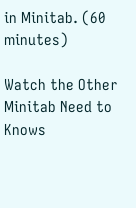in Minitab. (60 minutes)

Watch the Other Minitab Need to Knows